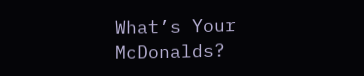What’s Your McDonalds?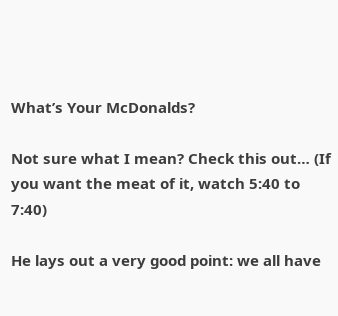What’s Your McDonalds?

Not sure what I mean? Check this out… (If you want the meat of it, watch 5:40 to 7:40)

He lays out a very good point: we all have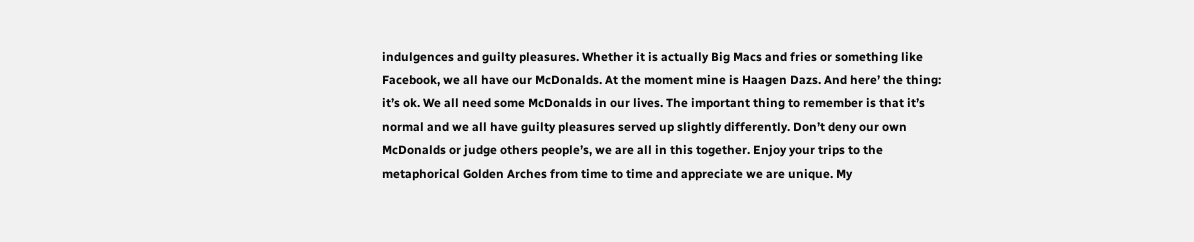indulgences and guilty pleasures. Whether it is actually Big Macs and fries or something like Facebook, we all have our McDonalds. At the moment mine is Haagen Dazs. And here’ the thing: it’s ok. We all need some McDonalds in our lives. The important thing to remember is that it’s normal and we all have guilty pleasures served up slightly differently. Don’t deny our own McDonalds or judge others people’s, we are all in this together. Enjoy your trips to the metaphorical Golden Arches from time to time and appreciate we are unique. My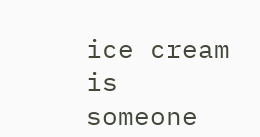ice cream is someone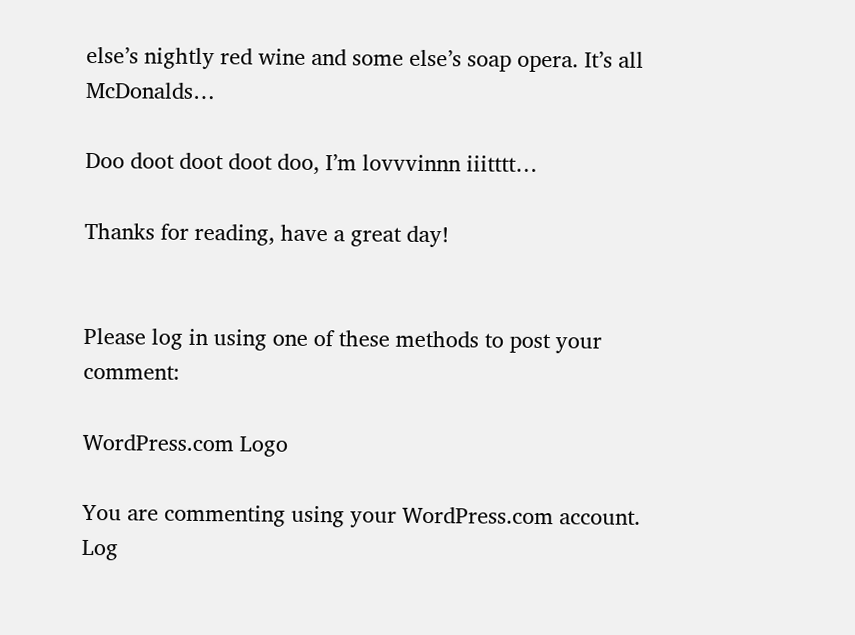else’s nightly red wine and some else’s soap opera. It’s all McDonalds…

Doo doot doot doot doo, I’m lovvvinnn iiitttt…

Thanks for reading, have a great day!


Please log in using one of these methods to post your comment:

WordPress.com Logo

You are commenting using your WordPress.com account. Log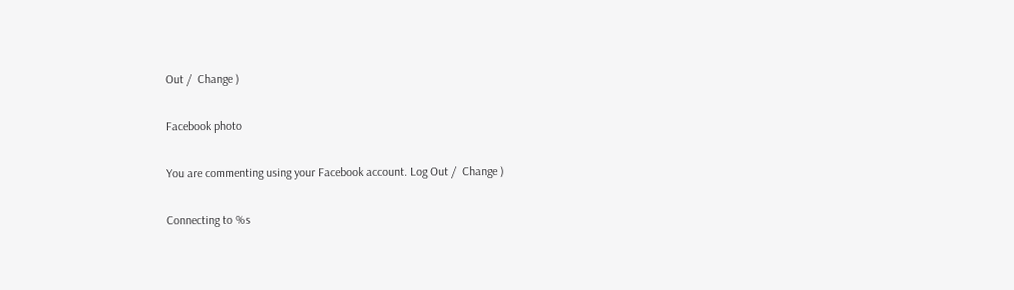Out /  Change )

Facebook photo

You are commenting using your Facebook account. Log Out /  Change )

Connecting to %s